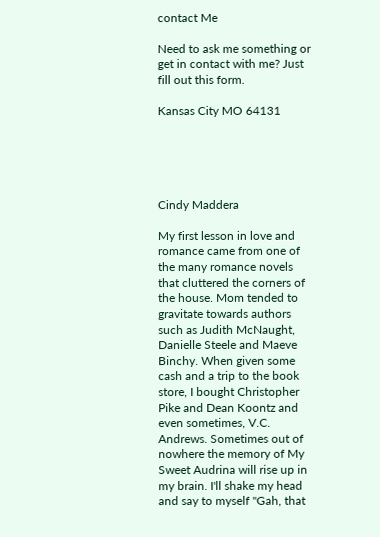contact Me

Need to ask me something or get in contact with me? Just fill out this form.

Kansas City MO 64131





Cindy Maddera

My first lesson in love and romance came from one of the many romance novels that cluttered the corners of the house. Mom tended to gravitate towards authors such as Judith McNaught, Danielle Steele and Maeve Binchy. When given some cash and a trip to the book store, I bought Christopher Pike and Dean Koontz and even sometimes, V.C. Andrews. Sometimes out of nowhere the memory of My Sweet Audrina will rise up in my brain. I'll shake my head and say to myself "Gah, that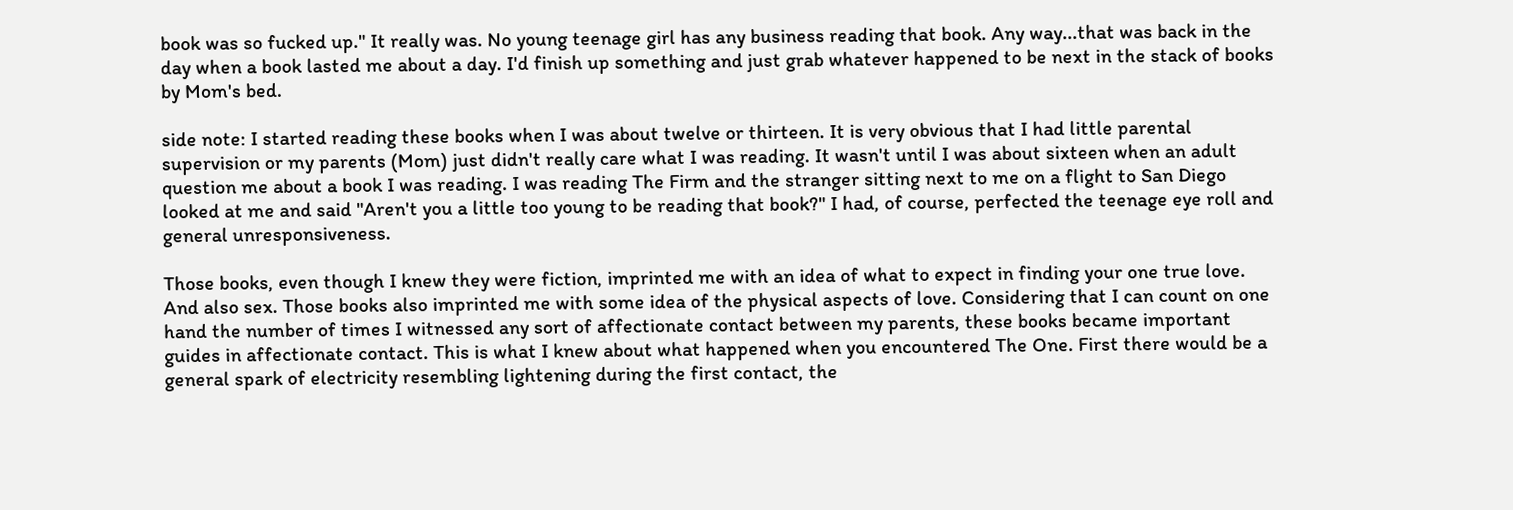book was so fucked up." It really was. No young teenage girl has any business reading that book. Any way...that was back in the day when a book lasted me about a day. I'd finish up something and just grab whatever happened to be next in the stack of books by Mom's bed.

side note: I started reading these books when I was about twelve or thirteen. It is very obvious that I had little parental supervision or my parents (Mom) just didn't really care what I was reading. It wasn't until I was about sixteen when an adult question me about a book I was reading. I was reading The Firm and the stranger sitting next to me on a flight to San Diego looked at me and said "Aren't you a little too young to be reading that book?" I had, of course, perfected the teenage eye roll and general unresponsiveness.

Those books, even though I knew they were fiction, imprinted me with an idea of what to expect in finding your one true love. And also sex. Those books also imprinted me with some idea of the physical aspects of love. Considering that I can count on one hand the number of times I witnessed any sort of affectionate contact between my parents, these books became important guides in affectionate contact. This is what I knew about what happened when you encountered The One. First there would be a general spark of electricity resembling lightening during the first contact, the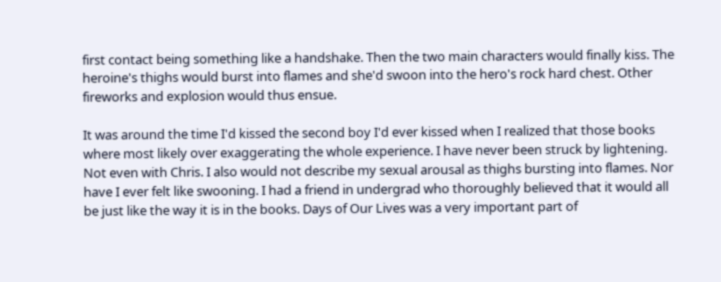first contact being something like a handshake. Then the two main characters would finally kiss. The heroine's thighs would burst into flames and she'd swoon into the hero's rock hard chest. Other fireworks and explosion would thus ensue.

It was around the time I'd kissed the second boy I'd ever kissed when I realized that those books where most likely over exaggerating the whole experience. I have never been struck by lightening. Not even with Chris. I also would not describe my sexual arousal as thighs bursting into flames. Nor have I ever felt like swooning. I had a friend in undergrad who thoroughly believed that it would all be just like the way it is in the books. Days of Our Lives was a very important part of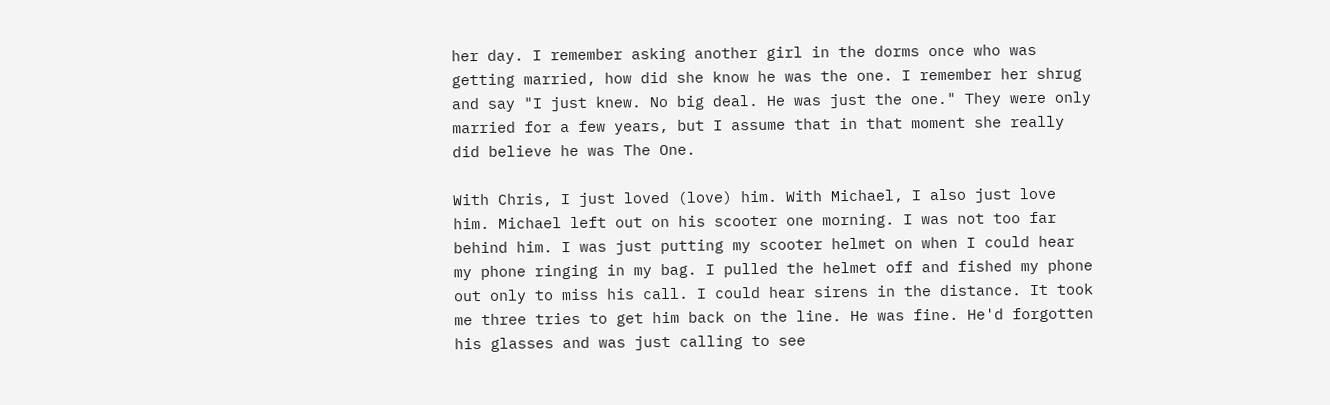her day. I remember asking another girl in the dorms once who was getting married, how did she know he was the one. I remember her shrug and say "I just knew. No big deal. He was just the one." They were only married for a few years, but I assume that in that moment she really did believe he was The One.

With Chris, I just loved (love) him. With Michael, I also just love him. Michael left out on his scooter one morning. I was not too far behind him. I was just putting my scooter helmet on when I could hear my phone ringing in my bag. I pulled the helmet off and fished my phone out only to miss his call. I could hear sirens in the distance. It took me three tries to get him back on the line. He was fine. He'd forgotten his glasses and was just calling to see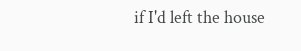if I'd left the house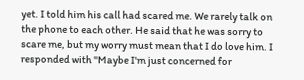yet. I told him his call had scared me. We rarely talk on the phone to each other. He said that he was sorry to scare me, but my worry must mean that I do love him. I responded with "Maybe I'm just concerned for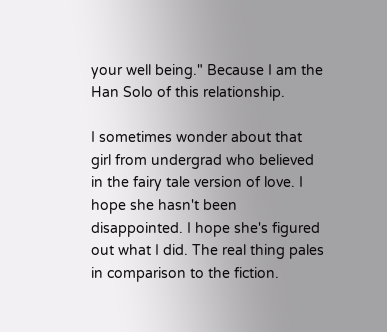your well being." Because I am the Han Solo of this relationship.

I sometimes wonder about that girl from undergrad who believed in the fairy tale version of love. I hope she hasn't been disappointed. I hope she's figured out what I did. The real thing pales in comparison to the fiction.